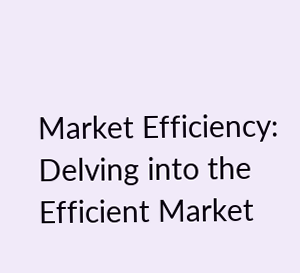Market Efficiency: Delving into the Efficient Market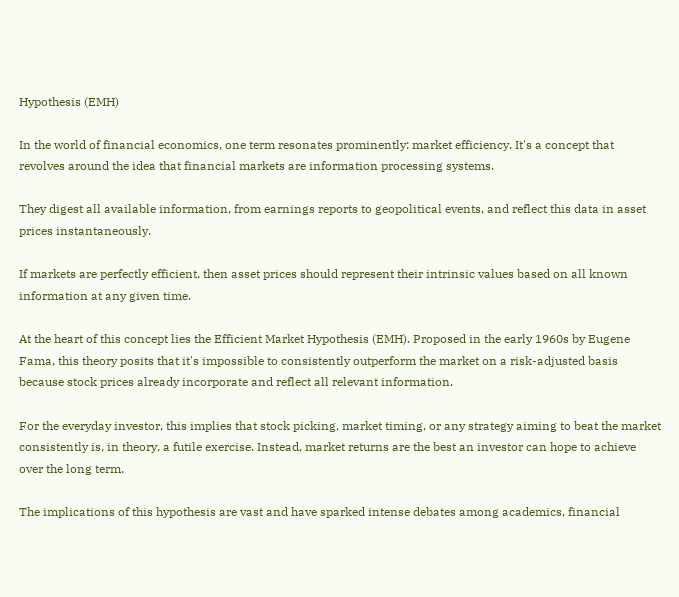Hypothesis (EMH)

In the world of financial economics, one term resonates prominently: market efficiency. It's a concept that revolves around the idea that financial markets are information processing systems.

They digest all available information, from earnings reports to geopolitical events, and reflect this data in asset prices instantaneously.

If markets are perfectly efficient, then asset prices should represent their intrinsic values based on all known information at any given time.

At the heart of this concept lies the Efficient Market Hypothesis (EMH). Proposed in the early 1960s by Eugene Fama, this theory posits that it's impossible to consistently outperform the market on a risk-adjusted basis because stock prices already incorporate and reflect all relevant information.

For the everyday investor, this implies that stock picking, market timing, or any strategy aiming to beat the market consistently is, in theory, a futile exercise. Instead, market returns are the best an investor can hope to achieve over the long term.

The implications of this hypothesis are vast and have sparked intense debates among academics, financial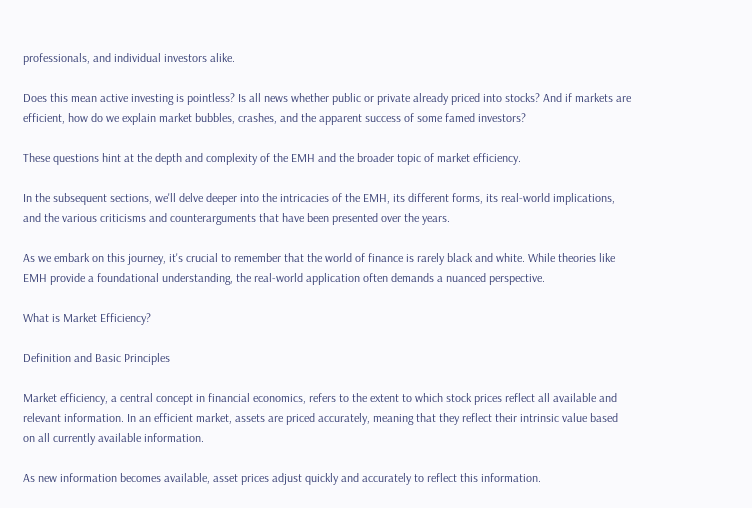professionals, and individual investors alike.

Does this mean active investing is pointless? Is all news whether public or private already priced into stocks? And if markets are efficient, how do we explain market bubbles, crashes, and the apparent success of some famed investors?

These questions hint at the depth and complexity of the EMH and the broader topic of market efficiency.

In the subsequent sections, we'll delve deeper into the intricacies of the EMH, its different forms, its real-world implications, and the various criticisms and counterarguments that have been presented over the years.

As we embark on this journey, it's crucial to remember that the world of finance is rarely black and white. While theories like EMH provide a foundational understanding, the real-world application often demands a nuanced perspective.

What is Market Efficiency?

Definition and Basic Principles

Market efficiency, a central concept in financial economics, refers to the extent to which stock prices reflect all available and relevant information. In an efficient market, assets are priced accurately, meaning that they reflect their intrinsic value based on all currently available information.

As new information becomes available, asset prices adjust quickly and accurately to reflect this information.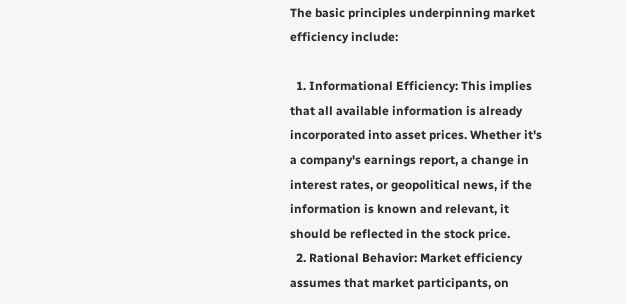The basic principles underpinning market efficiency include:

  1. Informational Efficiency: This implies that all available information is already incorporated into asset prices. Whether it's a company's earnings report, a change in interest rates, or geopolitical news, if the information is known and relevant, it should be reflected in the stock price.
  2. Rational Behavior: Market efficiency assumes that market participants, on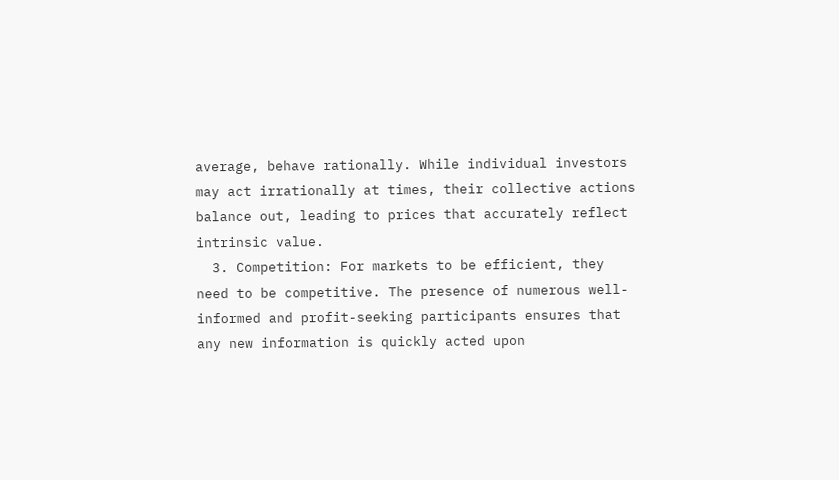average, behave rationally. While individual investors may act irrationally at times, their collective actions balance out, leading to prices that accurately reflect intrinsic value.
  3. Competition: For markets to be efficient, they need to be competitive. The presence of numerous well-informed and profit-seeking participants ensures that any new information is quickly acted upon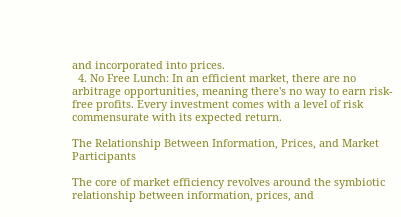and incorporated into prices.
  4. No Free Lunch: In an efficient market, there are no arbitrage opportunities, meaning there's no way to earn risk-free profits. Every investment comes with a level of risk commensurate with its expected return.

The Relationship Between Information, Prices, and Market Participants

The core of market efficiency revolves around the symbiotic relationship between information, prices, and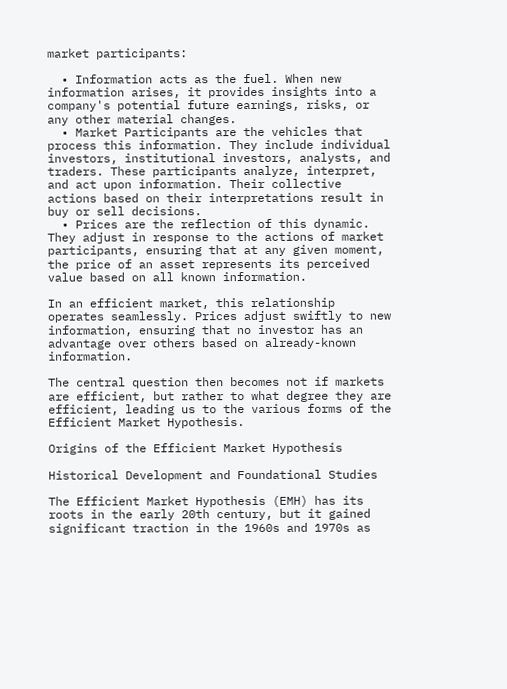market participants:

  • Information acts as the fuel. When new information arises, it provides insights into a company's potential future earnings, risks, or any other material changes.
  • Market Participants are the vehicles that process this information. They include individual investors, institutional investors, analysts, and traders. These participants analyze, interpret, and act upon information. Their collective actions based on their interpretations result in buy or sell decisions.
  • Prices are the reflection of this dynamic. They adjust in response to the actions of market participants, ensuring that at any given moment, the price of an asset represents its perceived value based on all known information.

In an efficient market, this relationship operates seamlessly. Prices adjust swiftly to new information, ensuring that no investor has an advantage over others based on already-known information.

The central question then becomes not if markets are efficient, but rather to what degree they are efficient, leading us to the various forms of the Efficient Market Hypothesis.

Origins of the Efficient Market Hypothesis

Historical Development and Foundational Studies

The Efficient Market Hypothesis (EMH) has its roots in the early 20th century, but it gained significant traction in the 1960s and 1970s as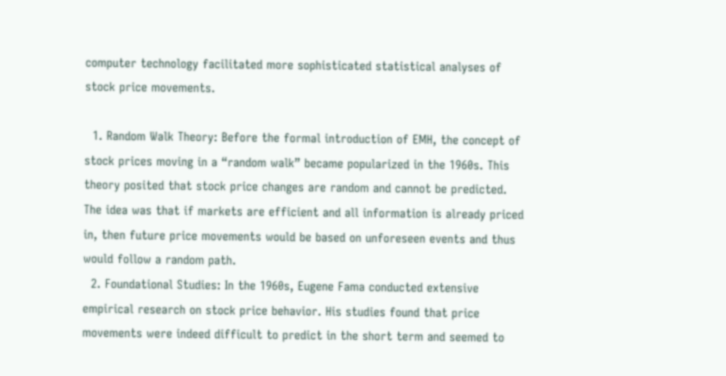computer technology facilitated more sophisticated statistical analyses of stock price movements.

  1. Random Walk Theory: Before the formal introduction of EMH, the concept of stock prices moving in a “random walk” became popularized in the 1960s. This theory posited that stock price changes are random and cannot be predicted. The idea was that if markets are efficient and all information is already priced in, then future price movements would be based on unforeseen events and thus would follow a random path.
  2. Foundational Studies: In the 1960s, Eugene Fama conducted extensive empirical research on stock price behavior. His studies found that price movements were indeed difficult to predict in the short term and seemed to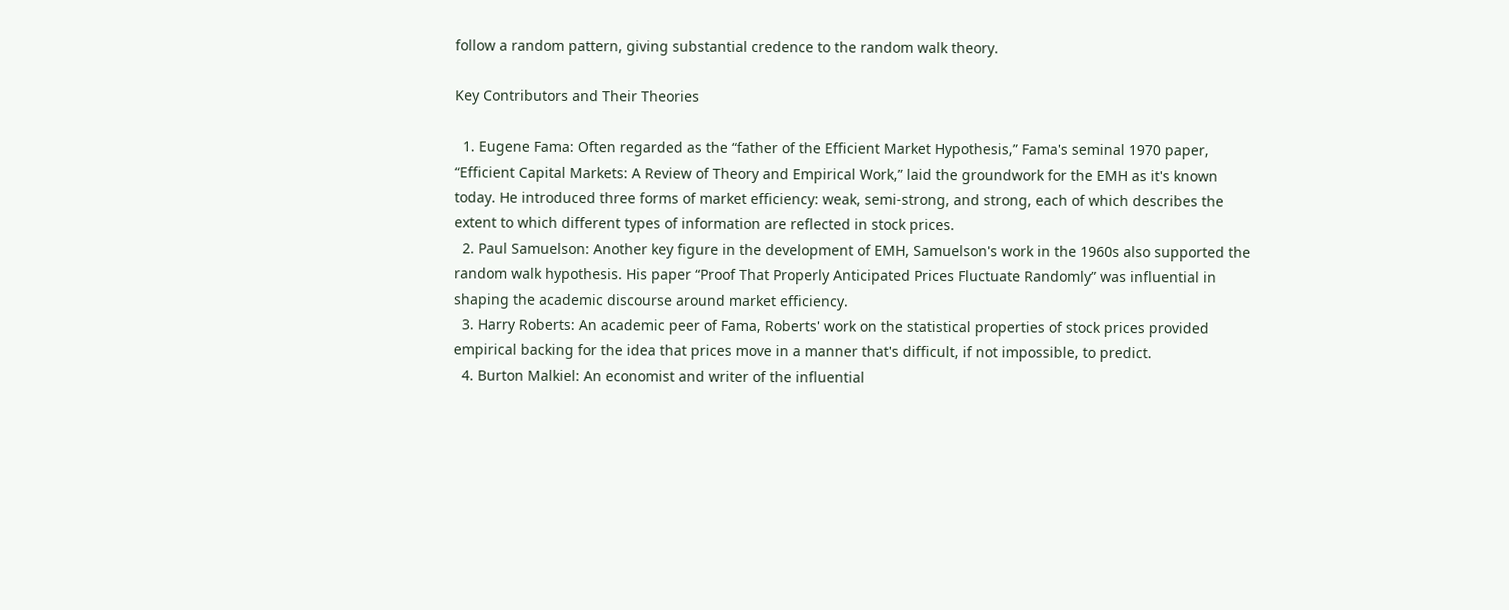follow a random pattern, giving substantial credence to the random walk theory.

Key Contributors and Their Theories

  1. Eugene Fama: Often regarded as the “father of the Efficient Market Hypothesis,” Fama's seminal 1970 paper, “Efficient Capital Markets: A Review of Theory and Empirical Work,” laid the groundwork for the EMH as it's known today. He introduced three forms of market efficiency: weak, semi-strong, and strong, each of which describes the extent to which different types of information are reflected in stock prices.
  2. Paul Samuelson: Another key figure in the development of EMH, Samuelson's work in the 1960s also supported the random walk hypothesis. His paper “Proof That Properly Anticipated Prices Fluctuate Randomly” was influential in shaping the academic discourse around market efficiency.
  3. Harry Roberts: An academic peer of Fama, Roberts' work on the statistical properties of stock prices provided empirical backing for the idea that prices move in a manner that's difficult, if not impossible, to predict.
  4. Burton Malkiel: An economist and writer of the influential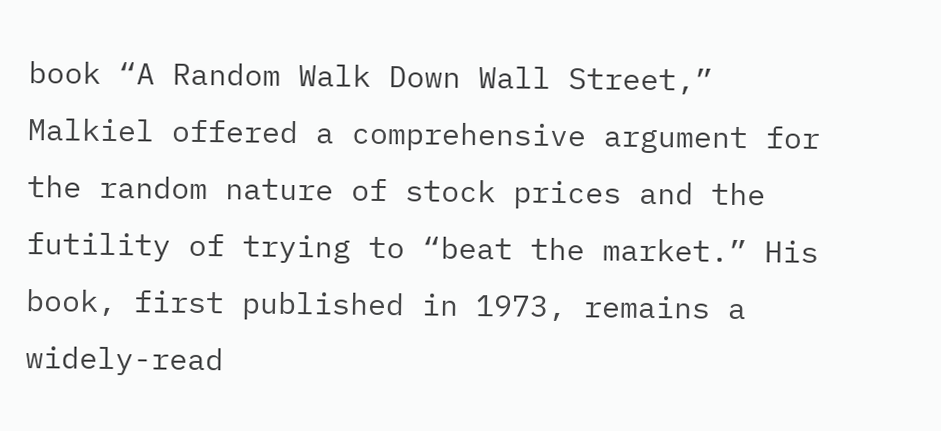book “A Random Walk Down Wall Street,” Malkiel offered a comprehensive argument for the random nature of stock prices and the futility of trying to “beat the market.” His book, first published in 1973, remains a widely-read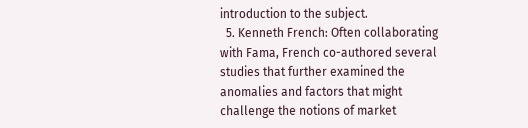introduction to the subject.
  5. Kenneth French: Often collaborating with Fama, French co-authored several studies that further examined the anomalies and factors that might challenge the notions of market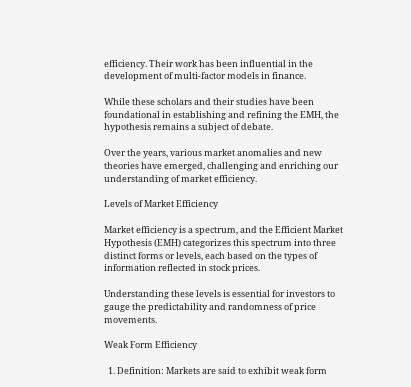efficiency. Their work has been influential in the development of multi-factor models in finance.

While these scholars and their studies have been foundational in establishing and refining the EMH, the hypothesis remains a subject of debate.

Over the years, various market anomalies and new theories have emerged, challenging and enriching our understanding of market efficiency.

Levels of Market Efficiency

Market efficiency is a spectrum, and the Efficient Market Hypothesis (EMH) categorizes this spectrum into three distinct forms or levels, each based on the types of information reflected in stock prices.

Understanding these levels is essential for investors to gauge the predictability and randomness of price movements.

Weak Form Efficiency

  1. Definition: Markets are said to exhibit weak form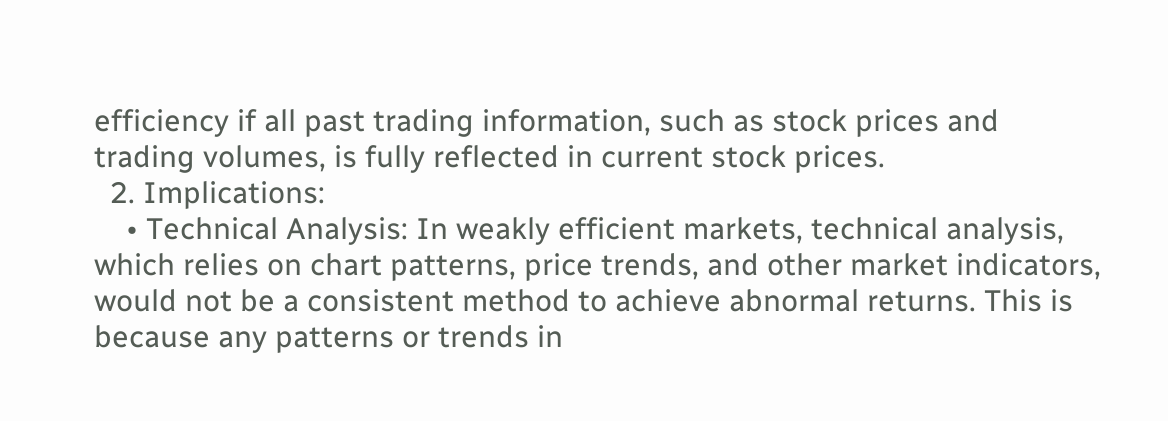efficiency if all past trading information, such as stock prices and trading volumes, is fully reflected in current stock prices.
  2. Implications:
    • Technical Analysis: In weakly efficient markets, technical analysis, which relies on chart patterns, price trends, and other market indicators, would not be a consistent method to achieve abnormal returns. This is because any patterns or trends in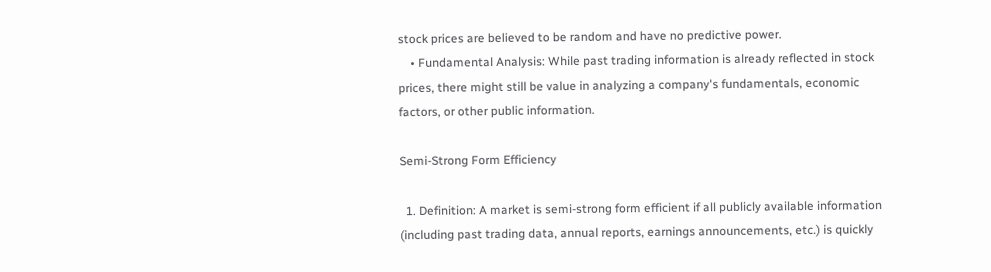stock prices are believed to be random and have no predictive power.
    • Fundamental Analysis: While past trading information is already reflected in stock prices, there might still be value in analyzing a company's fundamentals, economic factors, or other public information.

Semi-Strong Form Efficiency

  1. Definition: A market is semi-strong form efficient if all publicly available information (including past trading data, annual reports, earnings announcements, etc.) is quickly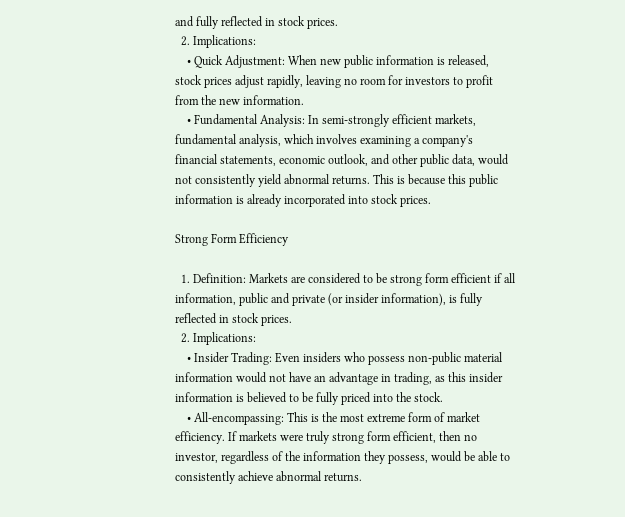and fully reflected in stock prices.
  2. Implications:
    • Quick Adjustment: When new public information is released, stock prices adjust rapidly, leaving no room for investors to profit from the new information.
    • Fundamental Analysis: In semi-strongly efficient markets, fundamental analysis, which involves examining a company's financial statements, economic outlook, and other public data, would not consistently yield abnormal returns. This is because this public information is already incorporated into stock prices.

Strong Form Efficiency

  1. Definition: Markets are considered to be strong form efficient if all information, public and private (or insider information), is fully reflected in stock prices.
  2. Implications:
    • Insider Trading: Even insiders who possess non-public material information would not have an advantage in trading, as this insider information is believed to be fully priced into the stock.
    • All-encompassing: This is the most extreme form of market efficiency. If markets were truly strong form efficient, then no investor, regardless of the information they possess, would be able to consistently achieve abnormal returns.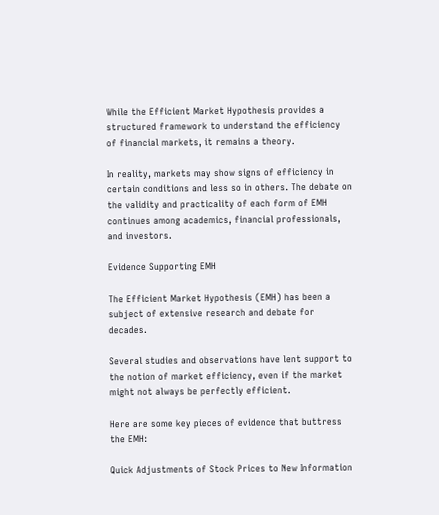While the Efficient Market Hypothesis provides a structured framework to understand the efficiency of financial markets, it remains a theory.

In reality, markets may show signs of efficiency in certain conditions and less so in others. The debate on the validity and practicality of each form of EMH continues among academics, financial professionals, and investors.

Evidence Supporting EMH

The Efficient Market Hypothesis (EMH) has been a subject of extensive research and debate for decades.

Several studies and observations have lent support to the notion of market efficiency, even if the market might not always be perfectly efficient.

Here are some key pieces of evidence that buttress the EMH:

Quick Adjustments of Stock Prices to New Information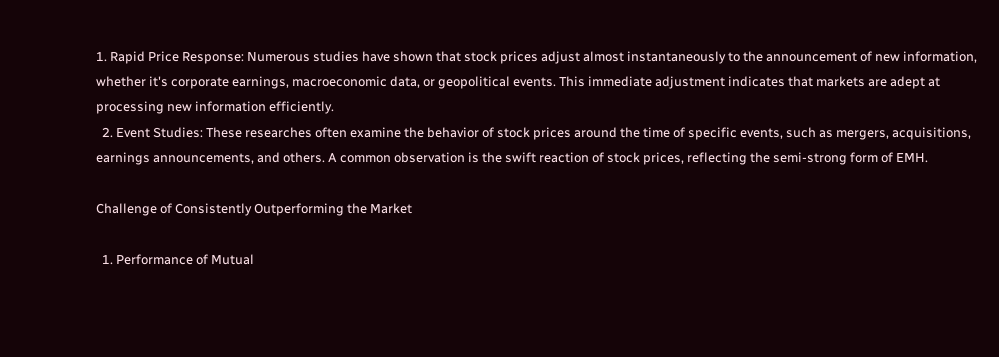1. Rapid Price Response: Numerous studies have shown that stock prices adjust almost instantaneously to the announcement of new information, whether it's corporate earnings, macroeconomic data, or geopolitical events. This immediate adjustment indicates that markets are adept at processing new information efficiently.
  2. Event Studies: These researches often examine the behavior of stock prices around the time of specific events, such as mergers, acquisitions, earnings announcements, and others. A common observation is the swift reaction of stock prices, reflecting the semi-strong form of EMH.

Challenge of Consistently Outperforming the Market

  1. Performance of Mutual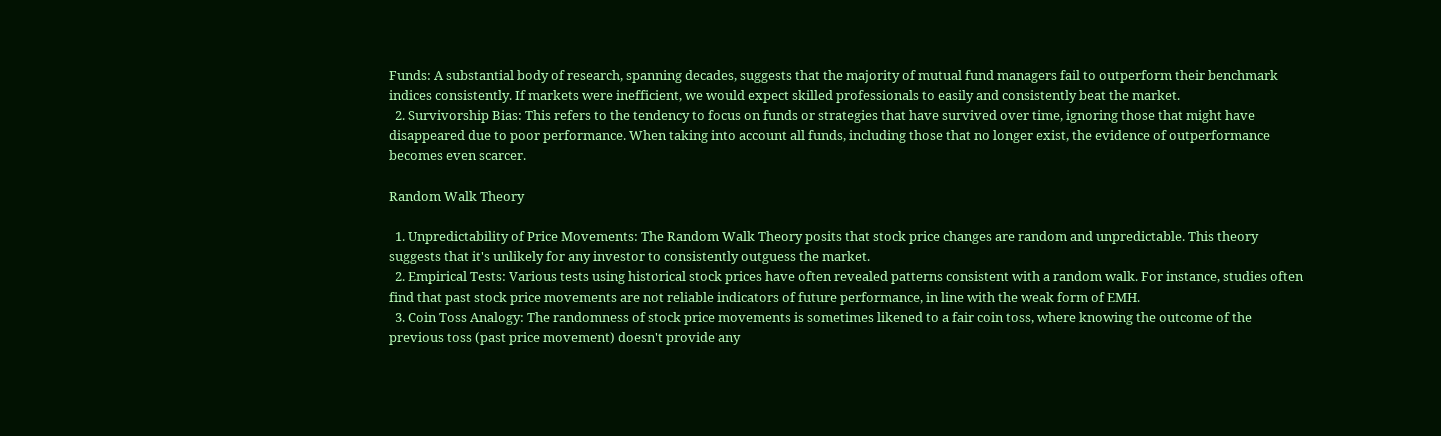Funds: A substantial body of research, spanning decades, suggests that the majority of mutual fund managers fail to outperform their benchmark indices consistently. If markets were inefficient, we would expect skilled professionals to easily and consistently beat the market.
  2. Survivorship Bias: This refers to the tendency to focus on funds or strategies that have survived over time, ignoring those that might have disappeared due to poor performance. When taking into account all funds, including those that no longer exist, the evidence of outperformance becomes even scarcer.

Random Walk Theory

  1. Unpredictability of Price Movements: The Random Walk Theory posits that stock price changes are random and unpredictable. This theory suggests that it's unlikely for any investor to consistently outguess the market.
  2. Empirical Tests: Various tests using historical stock prices have often revealed patterns consistent with a random walk. For instance, studies often find that past stock price movements are not reliable indicators of future performance, in line with the weak form of EMH.
  3. Coin Toss Analogy: The randomness of stock price movements is sometimes likened to a fair coin toss, where knowing the outcome of the previous toss (past price movement) doesn't provide any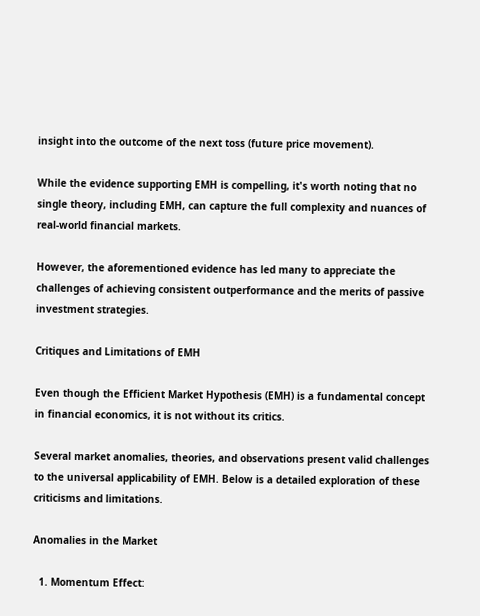insight into the outcome of the next toss (future price movement).

While the evidence supporting EMH is compelling, it's worth noting that no single theory, including EMH, can capture the full complexity and nuances of real-world financial markets.

However, the aforementioned evidence has led many to appreciate the challenges of achieving consistent outperformance and the merits of passive investment strategies.

Critiques and Limitations of EMH

Even though the Efficient Market Hypothesis (EMH) is a fundamental concept in financial economics, it is not without its critics.

Several market anomalies, theories, and observations present valid challenges to the universal applicability of EMH. Below is a detailed exploration of these criticisms and limitations.

Anomalies in the Market

  1. Momentum Effect: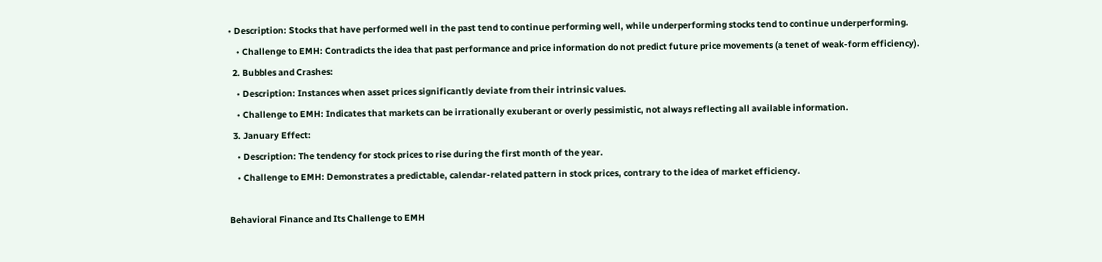• Description: Stocks that have performed well in the past tend to continue performing well, while underperforming stocks tend to continue underperforming.
    • Challenge to EMH: Contradicts the idea that past performance and price information do not predict future price movements (a tenet of weak-form efficiency).
  2. Bubbles and Crashes:
    • Description: Instances when asset prices significantly deviate from their intrinsic values.
    • Challenge to EMH: Indicates that markets can be irrationally exuberant or overly pessimistic, not always reflecting all available information.
  3. January Effect:
    • Description: The tendency for stock prices to rise during the first month of the year.
    • Challenge to EMH: Demonstrates a predictable, calendar-related pattern in stock prices, contrary to the idea of market efficiency.

Behavioral Finance and Its Challenge to EMH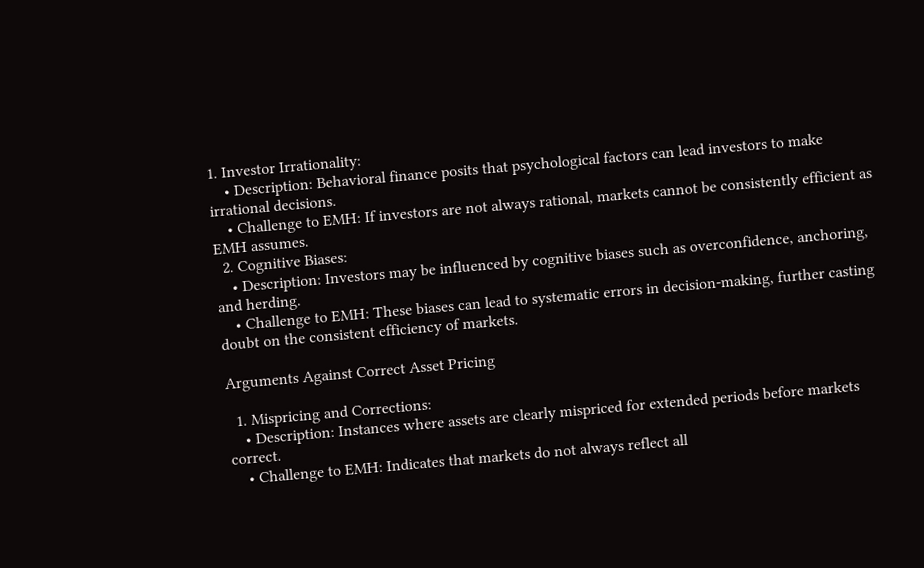1. Investor Irrationality:
    • Description: Behavioral finance posits that psychological factors can lead investors to make irrational decisions.
    • Challenge to EMH: If investors are not always rational, markets cannot be consistently efficient as EMH assumes.
  2. Cognitive Biases:
    • Description: Investors may be influenced by cognitive biases such as overconfidence, anchoring, and herding.
    • Challenge to EMH: These biases can lead to systematic errors in decision-making, further casting doubt on the consistent efficiency of markets.

Arguments Against Correct Asset Pricing

  1. Mispricing and Corrections:
    • Description: Instances where assets are clearly mispriced for extended periods before markets correct.
    • Challenge to EMH: Indicates that markets do not always reflect all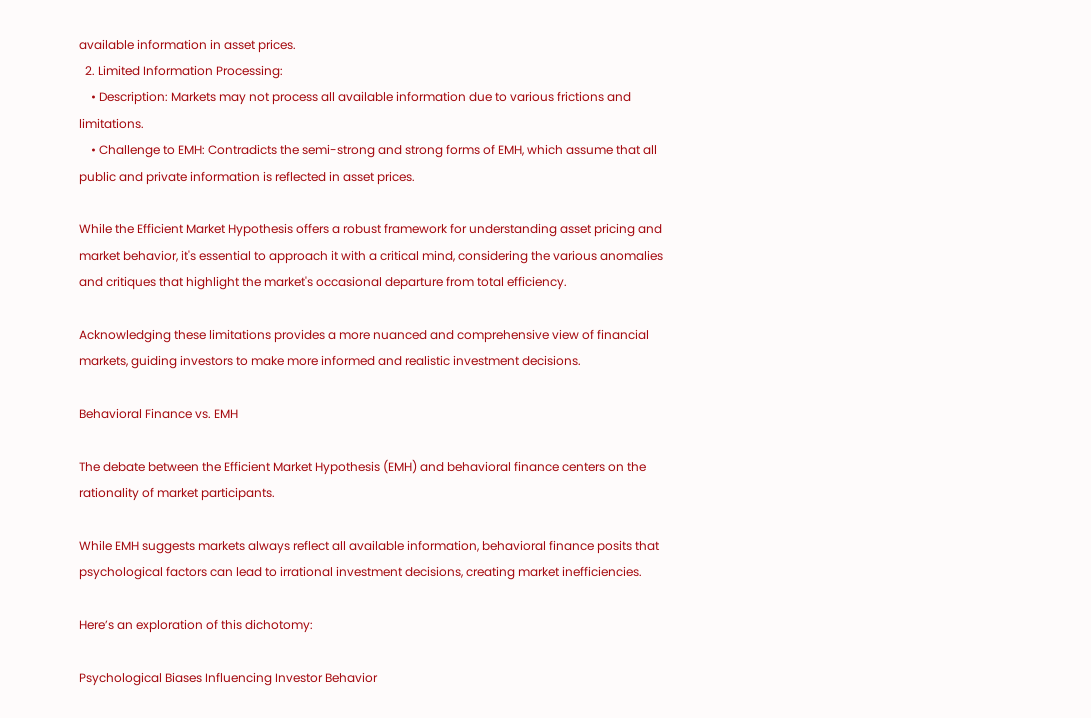available information in asset prices.
  2. Limited Information Processing:
    • Description: Markets may not process all available information due to various frictions and limitations.
    • Challenge to EMH: Contradicts the semi-strong and strong forms of EMH, which assume that all public and private information is reflected in asset prices.

While the Efficient Market Hypothesis offers a robust framework for understanding asset pricing and market behavior, it's essential to approach it with a critical mind, considering the various anomalies and critiques that highlight the market's occasional departure from total efficiency.

Acknowledging these limitations provides a more nuanced and comprehensive view of financial markets, guiding investors to make more informed and realistic investment decisions.

Behavioral Finance vs. EMH

The debate between the Efficient Market Hypothesis (EMH) and behavioral finance centers on the rationality of market participants.

While EMH suggests markets always reflect all available information, behavioral finance posits that psychological factors can lead to irrational investment decisions, creating market inefficiencies.

Here’s an exploration of this dichotomy:

Psychological Biases Influencing Investor Behavior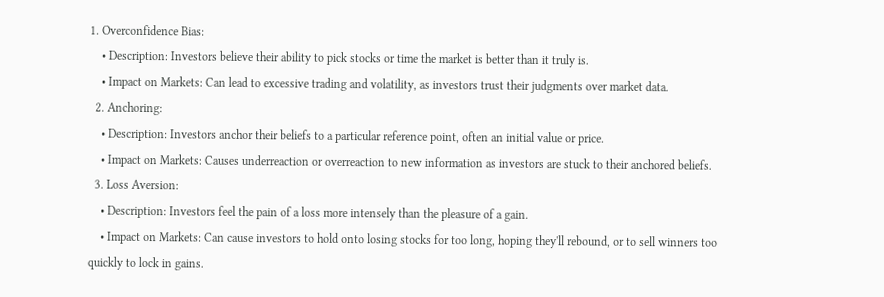1. Overconfidence Bias:
    • Description: Investors believe their ability to pick stocks or time the market is better than it truly is.
    • Impact on Markets: Can lead to excessive trading and volatility, as investors trust their judgments over market data.
  2. Anchoring:
    • Description: Investors anchor their beliefs to a particular reference point, often an initial value or price.
    • Impact on Markets: Causes underreaction or overreaction to new information as investors are stuck to their anchored beliefs.
  3. Loss Aversion:
    • Description: Investors feel the pain of a loss more intensely than the pleasure of a gain.
    • Impact on Markets: Can cause investors to hold onto losing stocks for too long, hoping they'll rebound, or to sell winners too quickly to lock in gains.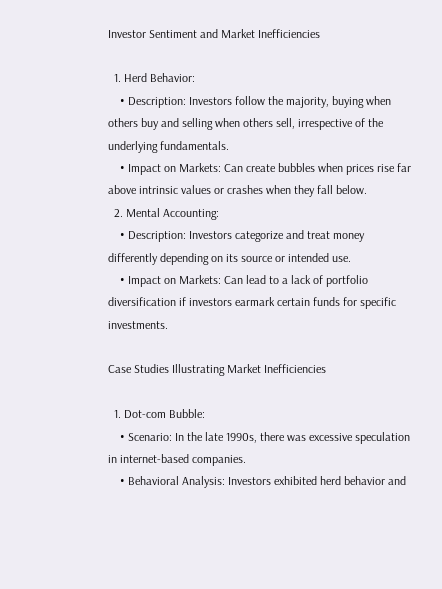Investor Sentiment and Market Inefficiencies

  1. Herd Behavior:
    • Description: Investors follow the majority, buying when others buy and selling when others sell, irrespective of the underlying fundamentals.
    • Impact on Markets: Can create bubbles when prices rise far above intrinsic values or crashes when they fall below.
  2. Mental Accounting:
    • Description: Investors categorize and treat money differently depending on its source or intended use.
    • Impact on Markets: Can lead to a lack of portfolio diversification if investors earmark certain funds for specific investments.

Case Studies Illustrating Market Inefficiencies

  1. Dot-com Bubble:
    • Scenario: In the late 1990s, there was excessive speculation in internet-based companies.
    • Behavioral Analysis: Investors exhibited herd behavior and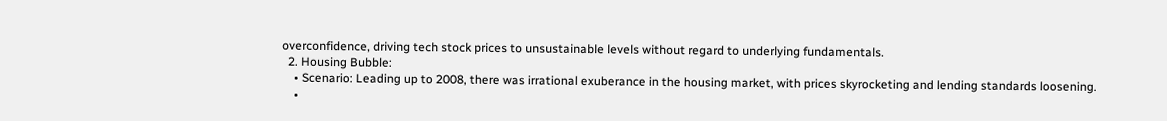overconfidence, driving tech stock prices to unsustainable levels without regard to underlying fundamentals.
  2. Housing Bubble:
    • Scenario: Leading up to 2008, there was irrational exuberance in the housing market, with prices skyrocketing and lending standards loosening.
    •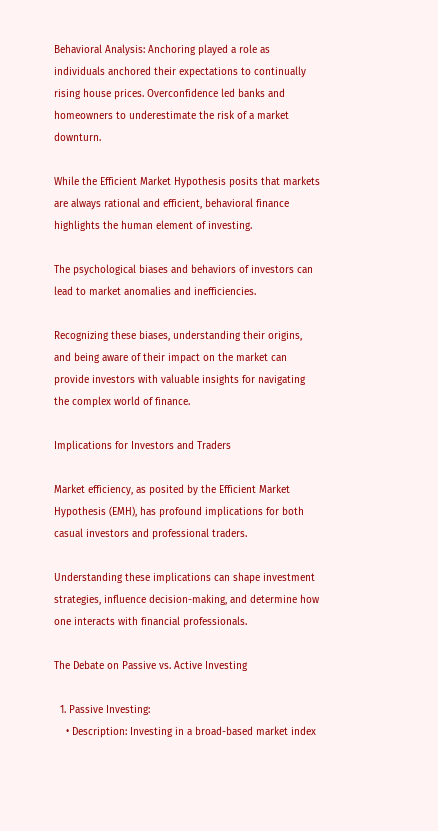Behavioral Analysis: Anchoring played a role as individuals anchored their expectations to continually rising house prices. Overconfidence led banks and homeowners to underestimate the risk of a market downturn.

While the Efficient Market Hypothesis posits that markets are always rational and efficient, behavioral finance highlights the human element of investing.

The psychological biases and behaviors of investors can lead to market anomalies and inefficiencies.

Recognizing these biases, understanding their origins, and being aware of their impact on the market can provide investors with valuable insights for navigating the complex world of finance.

Implications for Investors and Traders

Market efficiency, as posited by the Efficient Market Hypothesis (EMH), has profound implications for both casual investors and professional traders.

Understanding these implications can shape investment strategies, influence decision-making, and determine how one interacts with financial professionals.

The Debate on Passive vs. Active Investing

  1. Passive Investing:
    • Description: Investing in a broad-based market index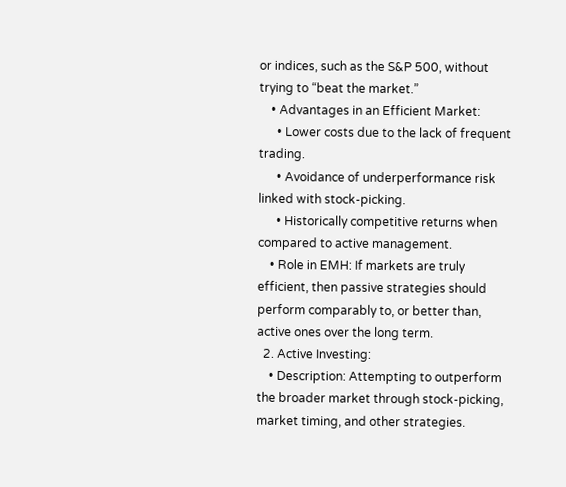or indices, such as the S&P 500, without trying to “beat the market.”
    • Advantages in an Efficient Market:
      • Lower costs due to the lack of frequent trading.
      • Avoidance of underperformance risk linked with stock-picking.
      • Historically competitive returns when compared to active management.
    • Role in EMH: If markets are truly efficient, then passive strategies should perform comparably to, or better than, active ones over the long term.
  2. Active Investing:
    • Description: Attempting to outperform the broader market through stock-picking, market timing, and other strategies.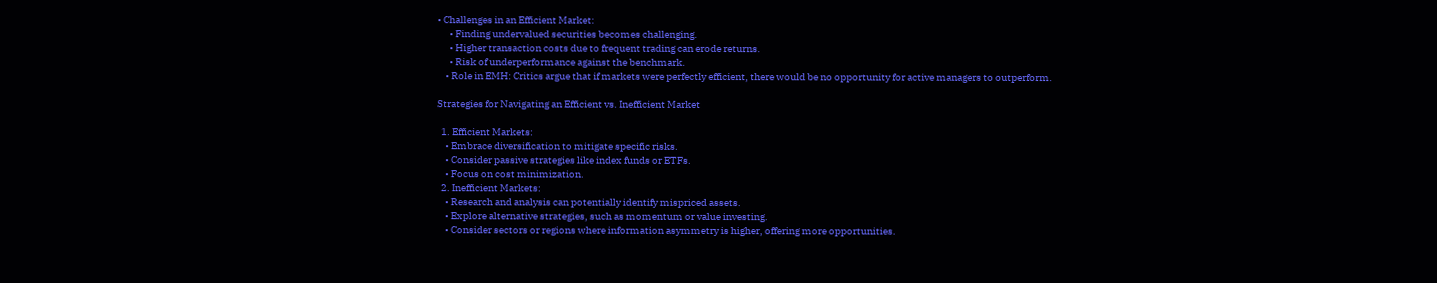• Challenges in an Efficient Market:
      • Finding undervalued securities becomes challenging.
      • Higher transaction costs due to frequent trading can erode returns.
      • Risk of underperformance against the benchmark.
    • Role in EMH: Critics argue that if markets were perfectly efficient, there would be no opportunity for active managers to outperform.

Strategies for Navigating an Efficient vs. Inefficient Market

  1. Efficient Markets:
    • Embrace diversification to mitigate specific risks.
    • Consider passive strategies like index funds or ETFs.
    • Focus on cost minimization.
  2. Inefficient Markets:
    • Research and analysis can potentially identify mispriced assets.
    • Explore alternative strategies, such as momentum or value investing.
    • Consider sectors or regions where information asymmetry is higher, offering more opportunities.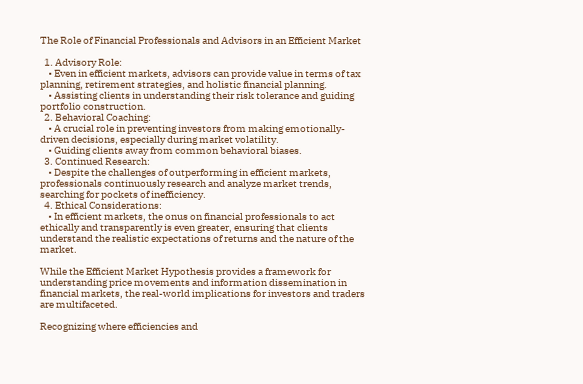The Role of Financial Professionals and Advisors in an Efficient Market

  1. Advisory Role:
    • Even in efficient markets, advisors can provide value in terms of tax planning, retirement strategies, and holistic financial planning.
    • Assisting clients in understanding their risk tolerance and guiding portfolio construction.
  2. Behavioral Coaching:
    • A crucial role in preventing investors from making emotionally-driven decisions, especially during market volatility.
    • Guiding clients away from common behavioral biases.
  3. Continued Research:
    • Despite the challenges of outperforming in efficient markets, professionals continuously research and analyze market trends, searching for pockets of inefficiency.
  4. Ethical Considerations:
    • In efficient markets, the onus on financial professionals to act ethically and transparently is even greater, ensuring that clients understand the realistic expectations of returns and the nature of the market.

While the Efficient Market Hypothesis provides a framework for understanding price movements and information dissemination in financial markets, the real-world implications for investors and traders are multifaceted.

Recognizing where efficiencies and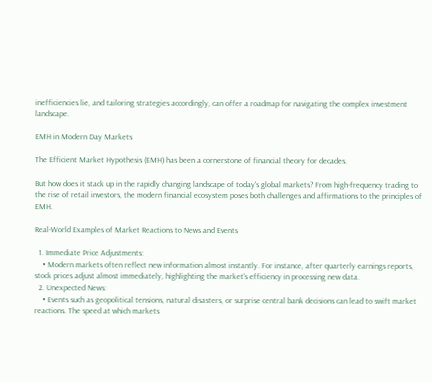inefficiencies lie, and tailoring strategies accordingly, can offer a roadmap for navigating the complex investment landscape.

EMH in Modern Day Markets

The Efficient Market Hypothesis (EMH) has been a cornerstone of financial theory for decades.

But how does it stack up in the rapidly changing landscape of today's global markets? From high-frequency trading to the rise of retail investors, the modern financial ecosystem poses both challenges and affirmations to the principles of EMH.

Real-World Examples of Market Reactions to News and Events

  1. Immediate Price Adjustments:
    • Modern markets often reflect new information almost instantly. For instance, after quarterly earnings reports, stock prices adjust almost immediately, highlighting the market's efficiency in processing new data.
  2. Unexpected News:
    • Events such as geopolitical tensions, natural disasters, or surprise central bank decisions can lead to swift market reactions. The speed at which markets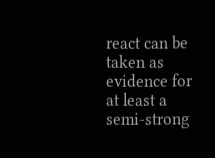react can be taken as evidence for at least a semi-strong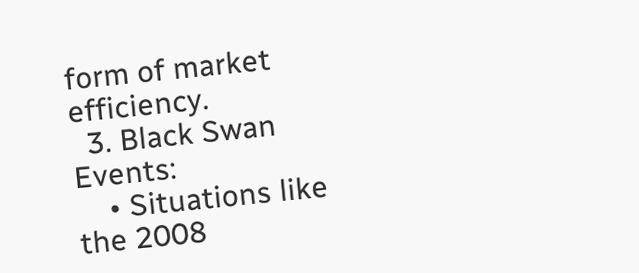form of market efficiency.
  3. Black Swan Events:
    • Situations like the 2008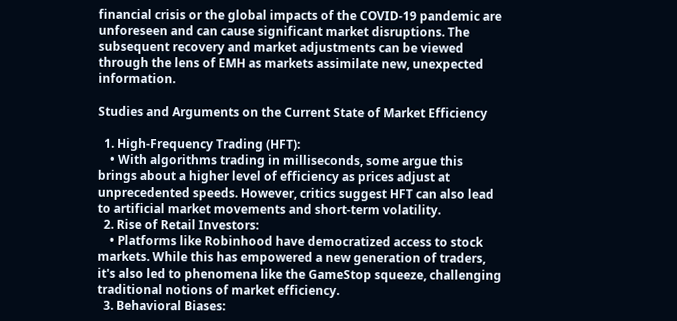financial crisis or the global impacts of the COVID-19 pandemic are unforeseen and can cause significant market disruptions. The subsequent recovery and market adjustments can be viewed through the lens of EMH as markets assimilate new, unexpected information.

Studies and Arguments on the Current State of Market Efficiency

  1. High-Frequency Trading (HFT):
    • With algorithms trading in milliseconds, some argue this brings about a higher level of efficiency as prices adjust at unprecedented speeds. However, critics suggest HFT can also lead to artificial market movements and short-term volatility.
  2. Rise of Retail Investors:
    • Platforms like Robinhood have democratized access to stock markets. While this has empowered a new generation of traders, it's also led to phenomena like the GameStop squeeze, challenging traditional notions of market efficiency.
  3. Behavioral Biases: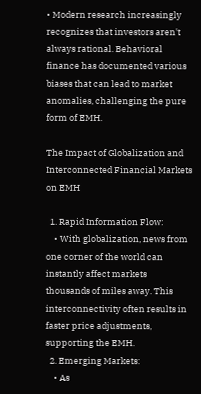• Modern research increasingly recognizes that investors aren't always rational. Behavioral finance has documented various biases that can lead to market anomalies, challenging the pure form of EMH.

The Impact of Globalization and Interconnected Financial Markets on EMH

  1. Rapid Information Flow:
    • With globalization, news from one corner of the world can instantly affect markets thousands of miles away. This interconnectivity often results in faster price adjustments, supporting the EMH.
  2. Emerging Markets:
    • As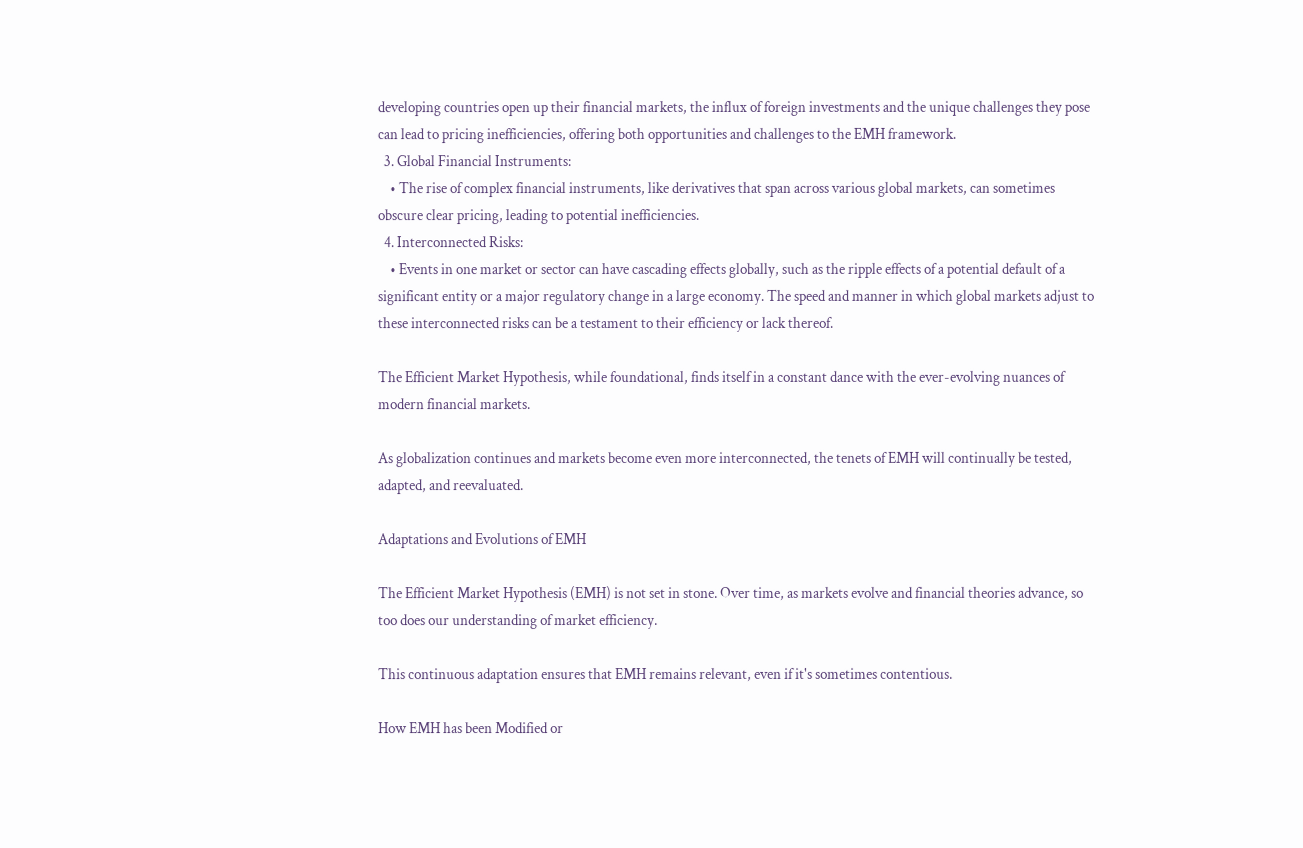developing countries open up their financial markets, the influx of foreign investments and the unique challenges they pose can lead to pricing inefficiencies, offering both opportunities and challenges to the EMH framework.
  3. Global Financial Instruments:
    • The rise of complex financial instruments, like derivatives that span across various global markets, can sometimes obscure clear pricing, leading to potential inefficiencies.
  4. Interconnected Risks:
    • Events in one market or sector can have cascading effects globally, such as the ripple effects of a potential default of a significant entity or a major regulatory change in a large economy. The speed and manner in which global markets adjust to these interconnected risks can be a testament to their efficiency or lack thereof.

The Efficient Market Hypothesis, while foundational, finds itself in a constant dance with the ever-evolving nuances of modern financial markets.

As globalization continues and markets become even more interconnected, the tenets of EMH will continually be tested, adapted, and reevaluated.

Adaptations and Evolutions of EMH

The Efficient Market Hypothesis (EMH) is not set in stone. Over time, as markets evolve and financial theories advance, so too does our understanding of market efficiency.

This continuous adaptation ensures that EMH remains relevant, even if it's sometimes contentious.

How EMH has been Modified or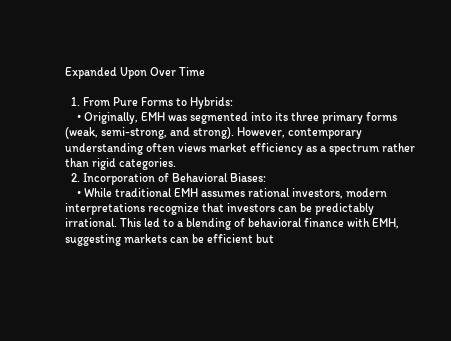Expanded Upon Over Time

  1. From Pure Forms to Hybrids:
    • Originally, EMH was segmented into its three primary forms (weak, semi-strong, and strong). However, contemporary understanding often views market efficiency as a spectrum rather than rigid categories.
  2. Incorporation of Behavioral Biases:
    • While traditional EMH assumes rational investors, modern interpretations recognize that investors can be predictably irrational. This led to a blending of behavioral finance with EMH, suggesting markets can be efficient but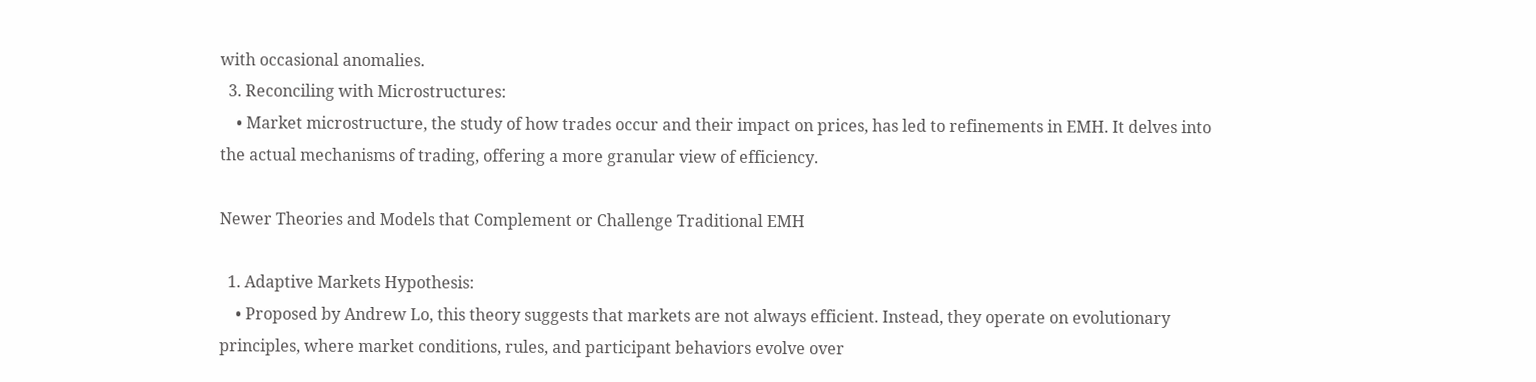with occasional anomalies.
  3. Reconciling with Microstructures:
    • Market microstructure, the study of how trades occur and their impact on prices, has led to refinements in EMH. It delves into the actual mechanisms of trading, offering a more granular view of efficiency.

Newer Theories and Models that Complement or Challenge Traditional EMH

  1. Adaptive Markets Hypothesis:
    • Proposed by Andrew Lo, this theory suggests that markets are not always efficient. Instead, they operate on evolutionary principles, where market conditions, rules, and participant behaviors evolve over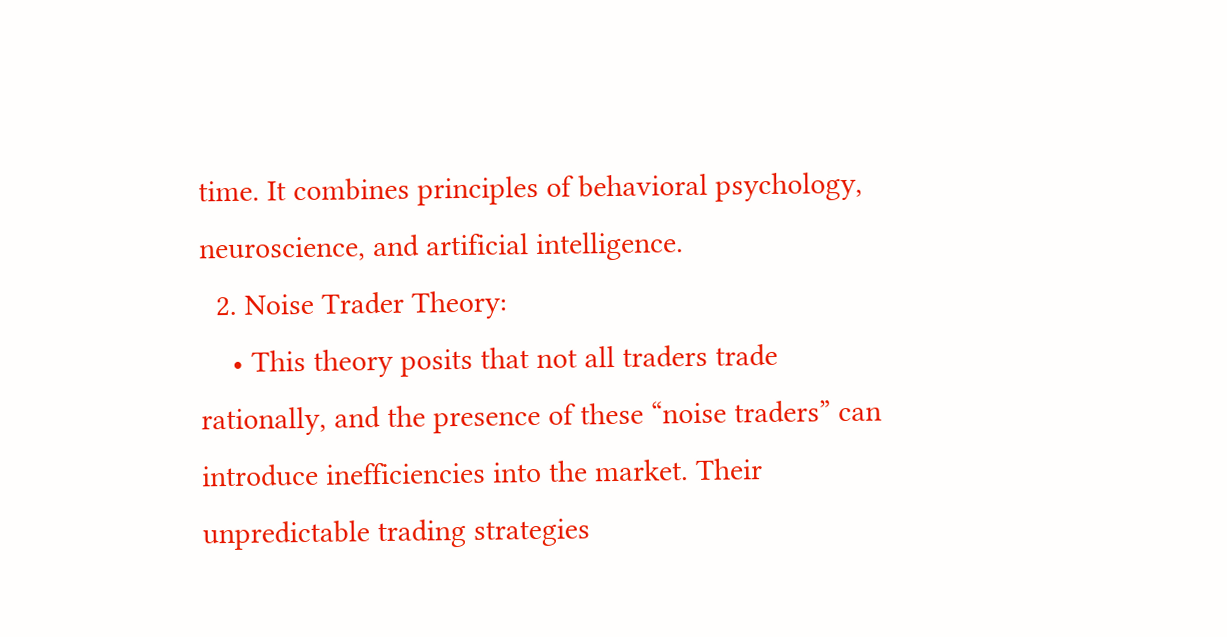time. It combines principles of behavioral psychology, neuroscience, and artificial intelligence.
  2. Noise Trader Theory:
    • This theory posits that not all traders trade rationally, and the presence of these “noise traders” can introduce inefficiencies into the market. Their unpredictable trading strategies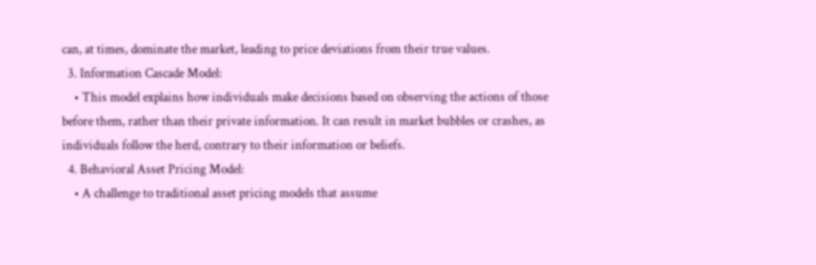can, at times, dominate the market, leading to price deviations from their true values.
  3. Information Cascade Model:
    • This model explains how individuals make decisions based on observing the actions of those before them, rather than their private information. It can result in market bubbles or crashes, as individuals follow the herd, contrary to their information or beliefs.
  4. Behavioral Asset Pricing Model:
    • A challenge to traditional asset pricing models that assume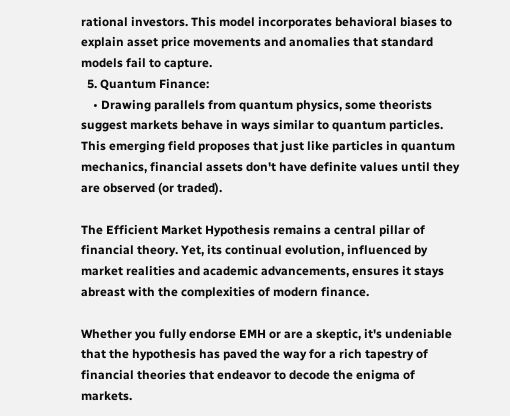rational investors. This model incorporates behavioral biases to explain asset price movements and anomalies that standard models fail to capture.
  5. Quantum Finance:
    • Drawing parallels from quantum physics, some theorists suggest markets behave in ways similar to quantum particles. This emerging field proposes that just like particles in quantum mechanics, financial assets don't have definite values until they are observed (or traded).

The Efficient Market Hypothesis remains a central pillar of financial theory. Yet, its continual evolution, influenced by market realities and academic advancements, ensures it stays abreast with the complexities of modern finance.

Whether you fully endorse EMH or are a skeptic, it's undeniable that the hypothesis has paved the way for a rich tapestry of financial theories that endeavor to decode the enigma of markets.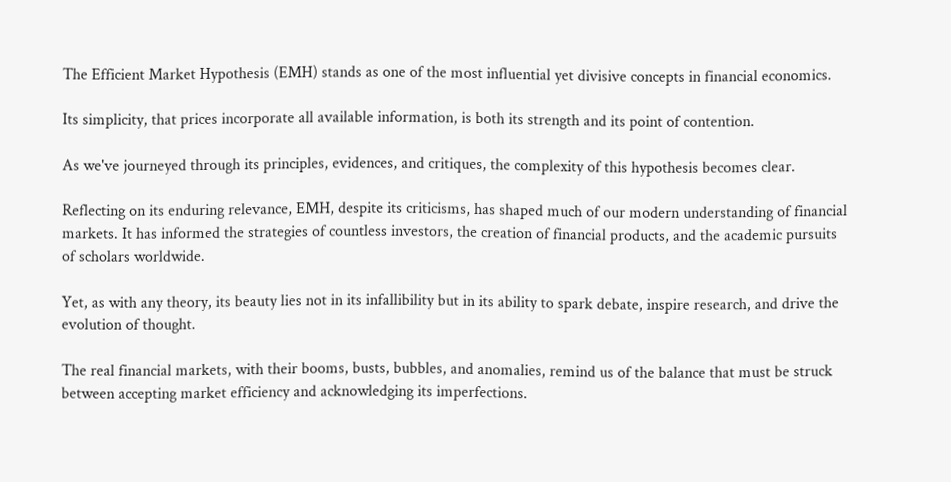The Efficient Market Hypothesis (EMH) stands as one of the most influential yet divisive concepts in financial economics.

Its simplicity, that prices incorporate all available information, is both its strength and its point of contention.

As we've journeyed through its principles, evidences, and critiques, the complexity of this hypothesis becomes clear.

Reflecting on its enduring relevance, EMH, despite its criticisms, has shaped much of our modern understanding of financial markets. It has informed the strategies of countless investors, the creation of financial products, and the academic pursuits of scholars worldwide.

Yet, as with any theory, its beauty lies not in its infallibility but in its ability to spark debate, inspire research, and drive the evolution of thought.

The real financial markets, with their booms, busts, bubbles, and anomalies, remind us of the balance that must be struck between accepting market efficiency and acknowledging its imperfections.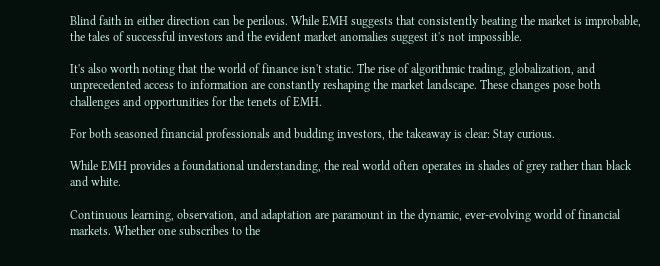Blind faith in either direction can be perilous. While EMH suggests that consistently beating the market is improbable, the tales of successful investors and the evident market anomalies suggest it's not impossible.

It's also worth noting that the world of finance isn't static. The rise of algorithmic trading, globalization, and unprecedented access to information are constantly reshaping the market landscape. These changes pose both challenges and opportunities for the tenets of EMH.

For both seasoned financial professionals and budding investors, the takeaway is clear: Stay curious.

While EMH provides a foundational understanding, the real world often operates in shades of grey rather than black and white.

Continuous learning, observation, and adaptation are paramount in the dynamic, ever-evolving world of financial markets. Whether one subscribes to the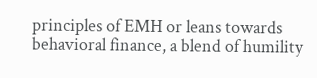principles of EMH or leans towards behavioral finance, a blend of humility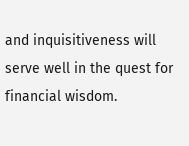and inquisitiveness will serve well in the quest for financial wisdom.